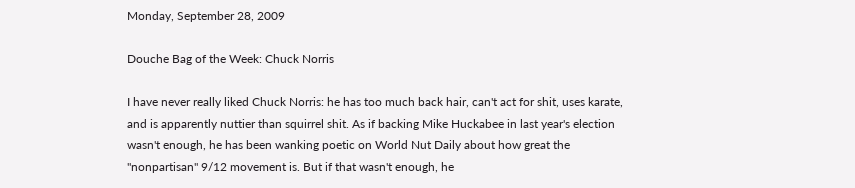Monday, September 28, 2009

Douche Bag of the Week: Chuck Norris

I have never really liked Chuck Norris: he has too much back hair, can't act for shit, uses karate, and is apparently nuttier than squirrel shit. As if backing Mike Huckabee in last year's election wasn't enough, he has been wanking poetic on World Nut Daily about how great the "nonpartisan" 9/12 movement is. But if that wasn't enough, he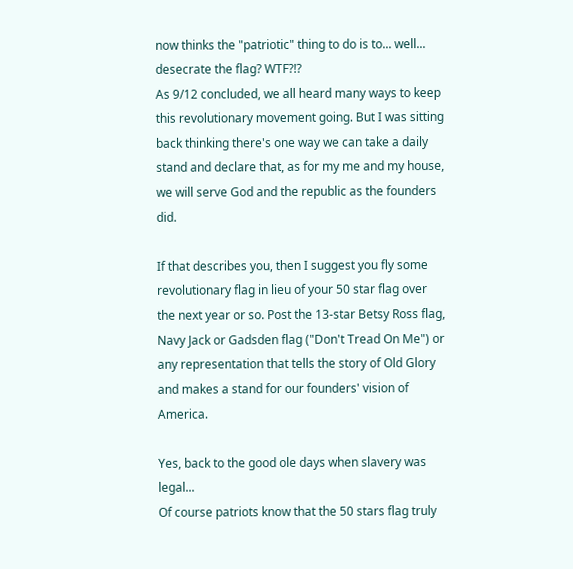now thinks the "patriotic" thing to do is to... well... desecrate the flag? WTF?!?
As 9/12 concluded, we all heard many ways to keep this revolutionary movement going. But I was sitting back thinking there's one way we can take a daily stand and declare that, as for my me and my house, we will serve God and the republic as the founders did.

If that describes you, then I suggest you fly some revolutionary flag in lieu of your 50 star flag over the next year or so. Post the 13-star Betsy Ross flag, Navy Jack or Gadsden flag ("Don't Tread On Me") or any representation that tells the story of Old Glory and makes a stand for our founders' vision of America.

Yes, back to the good ole days when slavery was legal...
Of course patriots know that the 50 stars flag truly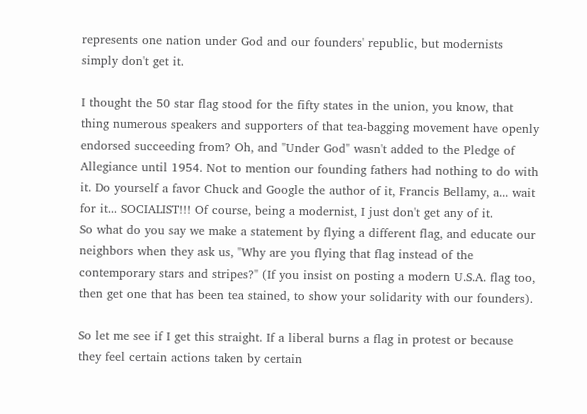represents one nation under God and our founders' republic, but modernists simply don't get it.

I thought the 50 star flag stood for the fifty states in the union, you know, that thing numerous speakers and supporters of that tea-bagging movement have openly endorsed succeeding from? Oh, and "Under God" wasn't added to the Pledge of Allegiance until 1954. Not to mention our founding fathers had nothing to do with it. Do yourself a favor Chuck and Google the author of it, Francis Bellamy, a... wait for it... SOCIALIST!!! Of course, being a modernist, I just don't get any of it.
So what do you say we make a statement by flying a different flag, and educate our neighbors when they ask us, "Why are you flying that flag instead of the contemporary stars and stripes?" (If you insist on posting a modern U.S.A. flag too, then get one that has been tea stained, to show your solidarity with our founders).

So let me see if I get this straight. If a liberal burns a flag in protest or because they feel certain actions taken by certain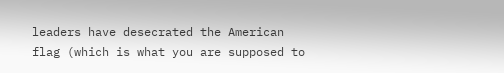leaders have desecrated the American flag (which is what you are supposed to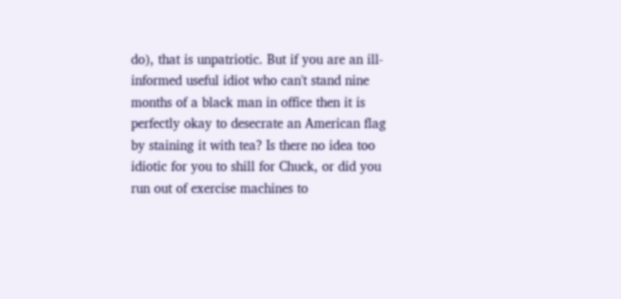do), that is unpatriotic. But if you are an ill-informed useful idiot who can't stand nine months of a black man in office then it is perfectly okay to desecrate an American flag by staining it with tea? Is there no idea too idiotic for you to shill for Chuck, or did you run out of exercise machines to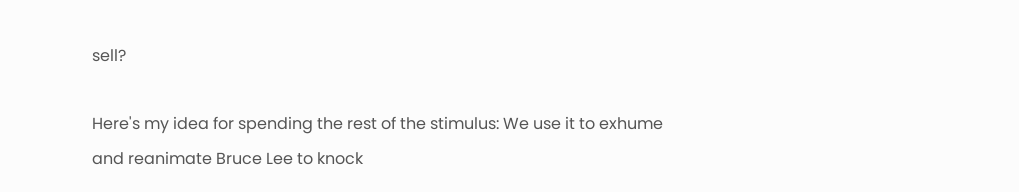sell?

Here's my idea for spending the rest of the stimulus: We use it to exhume and reanimate Bruce Lee to knock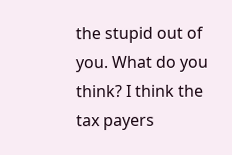the stupid out of you. What do you think? I think the tax payers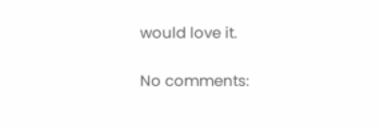would love it.

No comments: